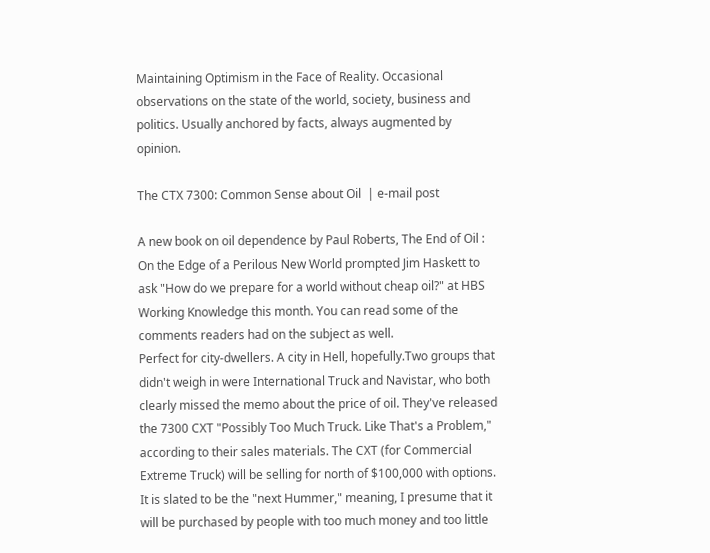Maintaining Optimism in the Face of Reality. Occasional observations on the state of the world, society, business and politics. Usually anchored by facts, always augmented by opinion.

The CTX 7300: Common Sense about Oil  | e-mail post

A new book on oil dependence by Paul Roberts, The End of Oil : On the Edge of a Perilous New World prompted Jim Haskett to ask "How do we prepare for a world without cheap oil?" at HBS Working Knowledge this month. You can read some of the comments readers had on the subject as well.
Perfect for city-dwellers. A city in Hell, hopefully.Two groups that didn't weigh in were International Truck and Navistar, who both clearly missed the memo about the price of oil. They've released the 7300 CXT "Possibly Too Much Truck. Like That's a Problem," according to their sales materials. The CXT (for Commercial Extreme Truck) will be selling for north of $100,000 with options. It is slated to be the "next Hummer," meaning, I presume that it will be purchased by people with too much money and too little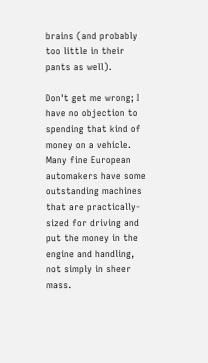brains (and probably too little in their pants as well).

Don't get me wrong; I have no objection to spending that kind of money on a vehicle. Many fine European automakers have some outstanding machines that are practically-sized for driving and put the money in the engine and handling, not simply in sheer mass.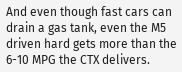And even though fast cars can drain a gas tank, even the M5 driven hard gets more than the 6-10 MPG the CTX delivers.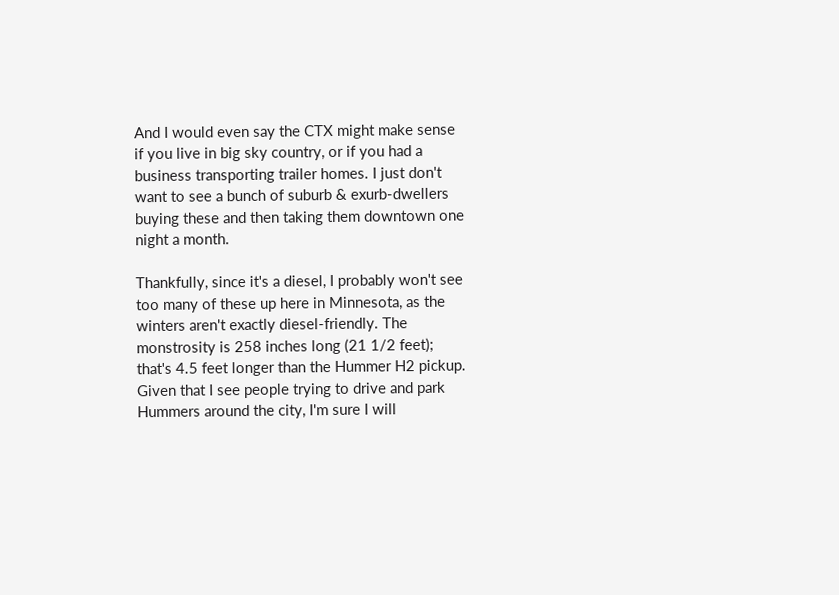And I would even say the CTX might make sense if you live in big sky country, or if you had a business transporting trailer homes. I just don't want to see a bunch of suburb & exurb-dwellers buying these and then taking them downtown one night a month.

Thankfully, since it's a diesel, I probably won't see too many of these up here in Minnesota, as the winters aren't exactly diesel-friendly. The monstrosity is 258 inches long (21 1/2 feet); that's 4.5 feet longer than the Hummer H2 pickup. Given that I see people trying to drive and park Hummers around the city, I'm sure I will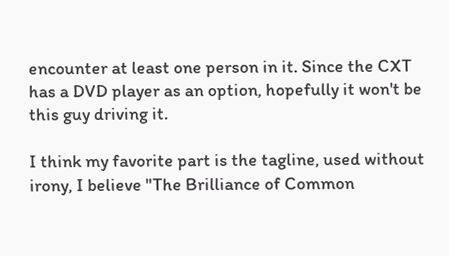encounter at least one person in it. Since the CXT has a DVD player as an option, hopefully it won't be this guy driving it.

I think my favorite part is the tagline, used without irony, I believe "The Brilliance of Common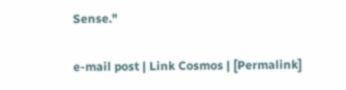Sense."

e-mail post | Link Cosmos | [Permalink]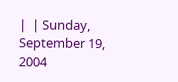|  | Sunday, September 19, 2004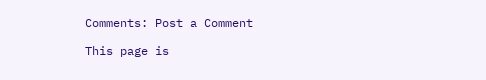Comments: Post a Comment

This page is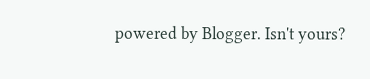powered by Blogger. Isn't yours?